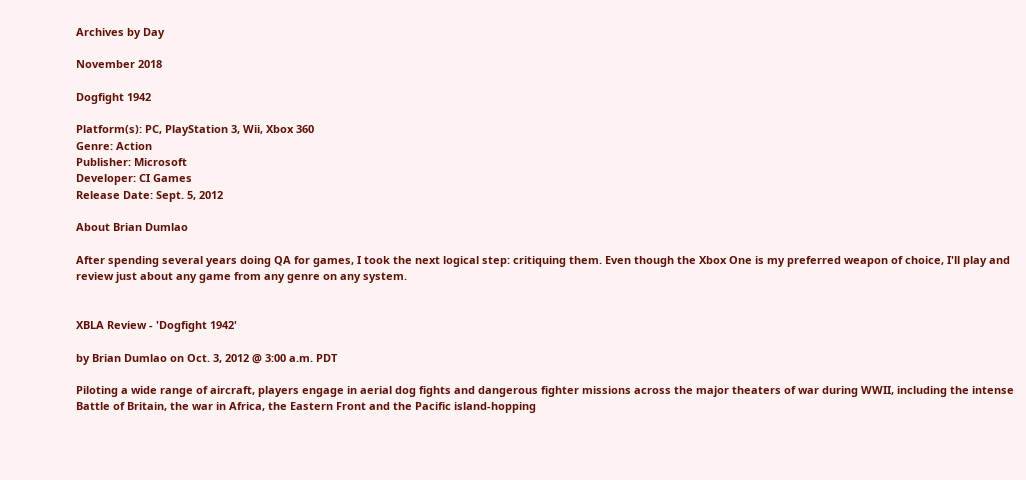Archives by Day

November 2018

Dogfight 1942

Platform(s): PC, PlayStation 3, Wii, Xbox 360
Genre: Action
Publisher: Microsoft
Developer: CI Games
Release Date: Sept. 5, 2012

About Brian Dumlao

After spending several years doing QA for games, I took the next logical step: critiquing them. Even though the Xbox One is my preferred weapon of choice, I'll play and review just about any game from any genre on any system.


XBLA Review - 'Dogfight 1942'

by Brian Dumlao on Oct. 3, 2012 @ 3:00 a.m. PDT

Piloting a wide range of aircraft, players engage in aerial dog fights and dangerous fighter missions across the major theaters of war during WWII, including the intense Battle of Britain, the war in Africa, the Eastern Front and the Pacific island-hopping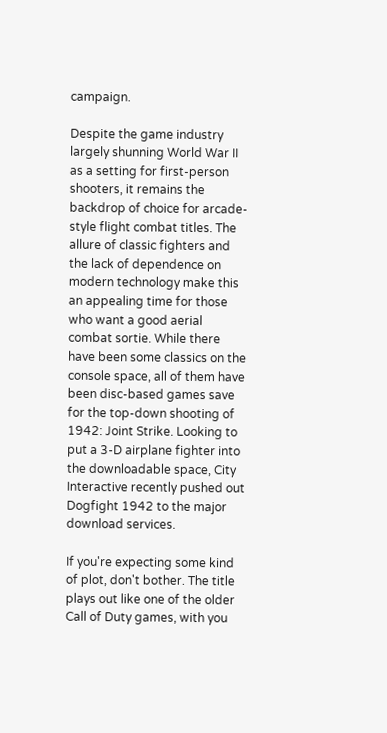campaign.

Despite the game industry largely shunning World War II as a setting for first-person shooters, it remains the backdrop of choice for arcade-style flight combat titles. The allure of classic fighters and the lack of dependence on modern technology make this an appealing time for those who want a good aerial combat sortie. While there have been some classics on the console space, all of them have been disc-based games save for the top-down shooting of 1942: Joint Strike. Looking to put a 3-D airplane fighter into the downloadable space, City Interactive recently pushed out Dogfight 1942 to the major download services.

If you're expecting some kind of plot, don't bother. The title plays out like one of the older Call of Duty games, with you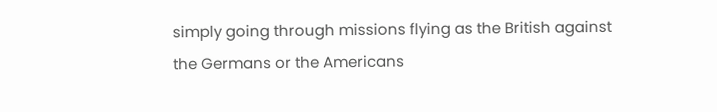simply going through missions flying as the British against the Germans or the Americans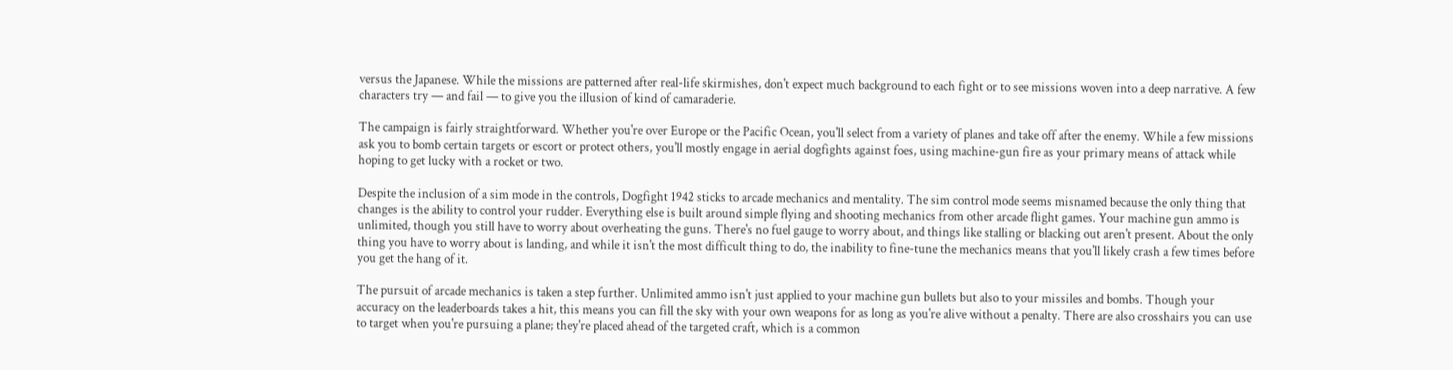versus the Japanese. While the missions are patterned after real-life skirmishes, don't expect much background to each fight or to see missions woven into a deep narrative. A few characters try — and fail — to give you the illusion of kind of camaraderie.

The campaign is fairly straightforward. Whether you're over Europe or the Pacific Ocean, you'll select from a variety of planes and take off after the enemy. While a few missions ask you to bomb certain targets or escort or protect others, you'll mostly engage in aerial dogfights against foes, using machine-gun fire as your primary means of attack while hoping to get lucky with a rocket or two.

Despite the inclusion of a sim mode in the controls, Dogfight 1942 sticks to arcade mechanics and mentality. The sim control mode seems misnamed because the only thing that changes is the ability to control your rudder. Everything else is built around simple flying and shooting mechanics from other arcade flight games. Your machine gun ammo is unlimited, though you still have to worry about overheating the guns. There's no fuel gauge to worry about, and things like stalling or blacking out aren't present. About the only thing you have to worry about is landing, and while it isn't the most difficult thing to do, the inability to fine-tune the mechanics means that you'll likely crash a few times before you get the hang of it.

The pursuit of arcade mechanics is taken a step further. Unlimited ammo isn't just applied to your machine gun bullets but also to your missiles and bombs. Though your accuracy on the leaderboards takes a hit, this means you can fill the sky with your own weapons for as long as you're alive without a penalty. There are also crosshairs you can use to target when you're pursuing a plane; they're placed ahead of the targeted craft, which is a common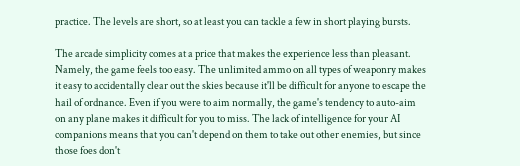practice. The levels are short, so at least you can tackle a few in short playing bursts.

The arcade simplicity comes at a price that makes the experience less than pleasant. Namely, the game feels too easy. The unlimited ammo on all types of weaponry makes it easy to accidentally clear out the skies because it'll be difficult for anyone to escape the hail of ordnance. Even if you were to aim normally, the game's tendency to auto-aim on any plane makes it difficult for you to miss. The lack of intelligence for your AI companions means that you can't depend on them to take out other enemies, but since those foes don't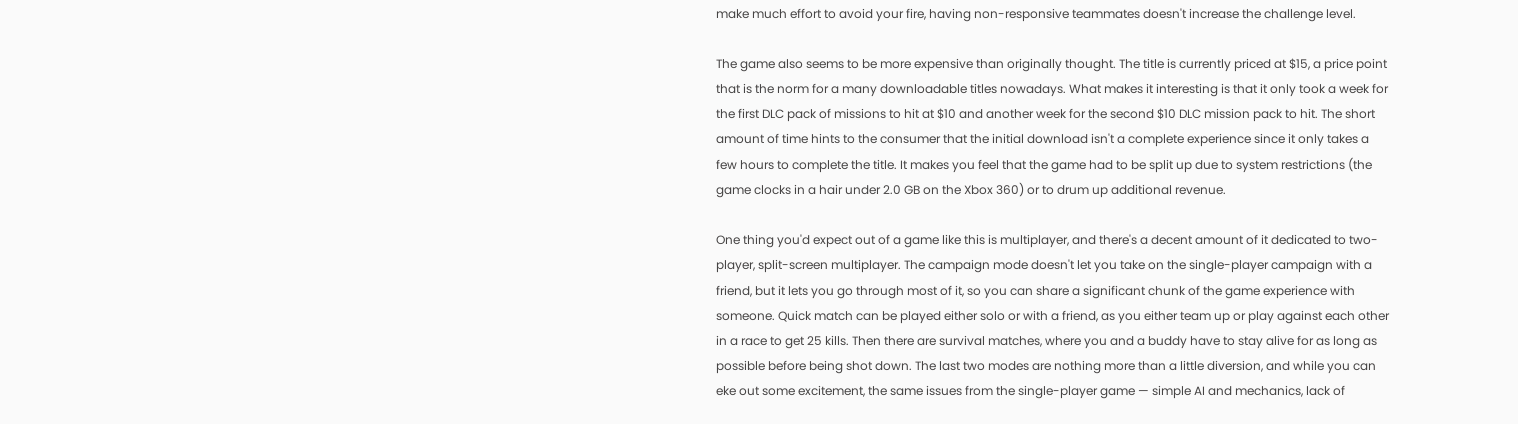make much effort to avoid your fire, having non-responsive teammates doesn't increase the challenge level.

The game also seems to be more expensive than originally thought. The title is currently priced at $15, a price point that is the norm for a many downloadable titles nowadays. What makes it interesting is that it only took a week for the first DLC pack of missions to hit at $10 and another week for the second $10 DLC mission pack to hit. The short amount of time hints to the consumer that the initial download isn't a complete experience since it only takes a few hours to complete the title. It makes you feel that the game had to be split up due to system restrictions (the game clocks in a hair under 2.0 GB on the Xbox 360) or to drum up additional revenue.

One thing you'd expect out of a game like this is multiplayer, and there's a decent amount of it dedicated to two-player, split-screen multiplayer. The campaign mode doesn't let you take on the single-player campaign with a friend, but it lets you go through most of it, so you can share a significant chunk of the game experience with someone. Quick match can be played either solo or with a friend, as you either team up or play against each other in a race to get 25 kills. Then there are survival matches, where you and a buddy have to stay alive for as long as possible before being shot down. The last two modes are nothing more than a little diversion, and while you can eke out some excitement, the same issues from the single-player game — simple AI and mechanics, lack of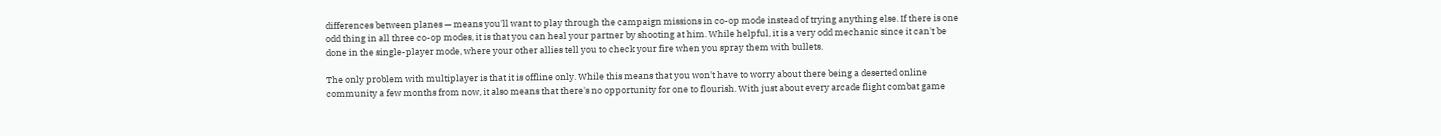differences between planes — means you'll want to play through the campaign missions in co-op mode instead of trying anything else. If there is one odd thing in all three co-op modes, it is that you can heal your partner by shooting at him. While helpful, it is a very odd mechanic since it can't be done in the single-player mode, where your other allies tell you to check your fire when you spray them with bullets.

The only problem with multiplayer is that it is offline only. While this means that you won't have to worry about there being a deserted online community a few months from now, it also means that there's no opportunity for one to flourish. With just about every arcade flight combat game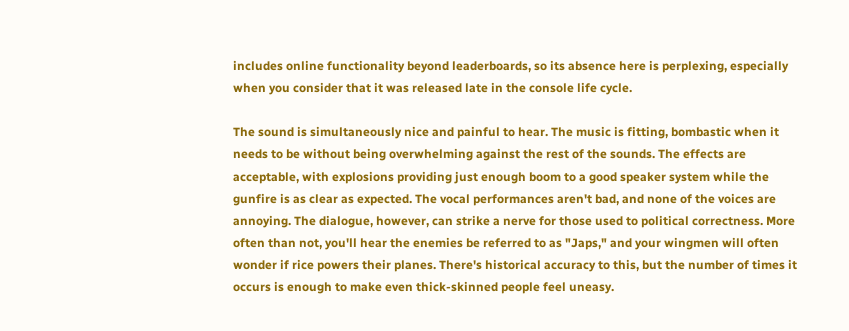includes online functionality beyond leaderboards, so its absence here is perplexing, especially when you consider that it was released late in the console life cycle.

The sound is simultaneously nice and painful to hear. The music is fitting, bombastic when it needs to be without being overwhelming against the rest of the sounds. The effects are acceptable, with explosions providing just enough boom to a good speaker system while the gunfire is as clear as expected. The vocal performances aren't bad, and none of the voices are annoying. The dialogue, however, can strike a nerve for those used to political correctness. More often than not, you'll hear the enemies be referred to as "Japs," and your wingmen will often wonder if rice powers their planes. There's historical accuracy to this, but the number of times it occurs is enough to make even thick-skinned people feel uneasy.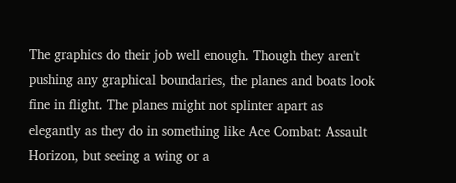The graphics do their job well enough. Though they aren't pushing any graphical boundaries, the planes and boats look fine in flight. The planes might not splinter apart as elegantly as they do in something like Ace Combat: Assault Horizon, but seeing a wing or a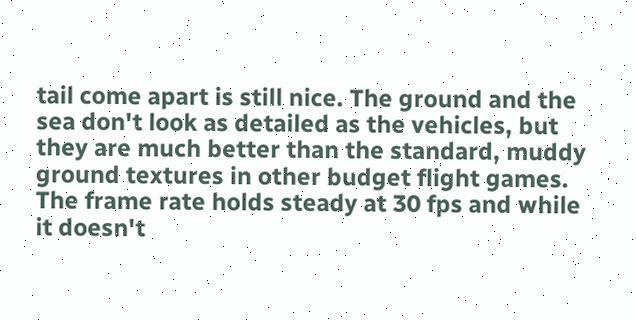tail come apart is still nice. The ground and the sea don't look as detailed as the vehicles, but they are much better than the standard, muddy ground textures in other budget flight games. The frame rate holds steady at 30 fps and while it doesn't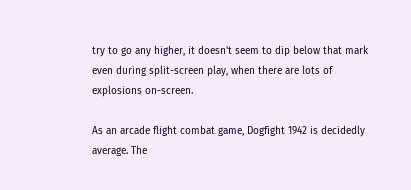try to go any higher, it doesn't seem to dip below that mark even during split-screen play, when there are lots of explosions on-screen.

As an arcade flight combat game, Dogfight 1942 is decidedly average. The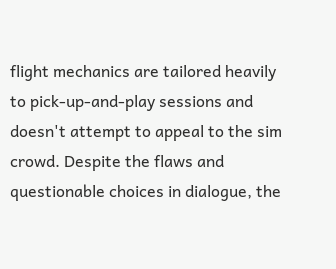flight mechanics are tailored heavily to pick-up-and-play sessions and doesn't attempt to appeal to the sim crowd. Despite the flaws and questionable choices in dialogue, the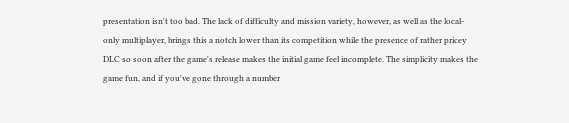presentation isn't too bad. The lack of difficulty and mission variety, however, as well as the local-only multiplayer, brings this a notch lower than its competition while the presence of rather pricey DLC so soon after the game's release makes the initial game feel incomplete. The simplicity makes the game fun, and if you've gone through a number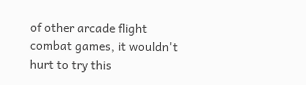of other arcade flight combat games, it wouldn't hurt to try this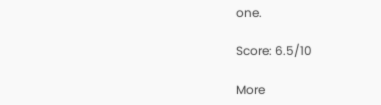one.

Score: 6.5/10

More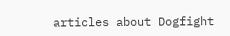articles about Dogfight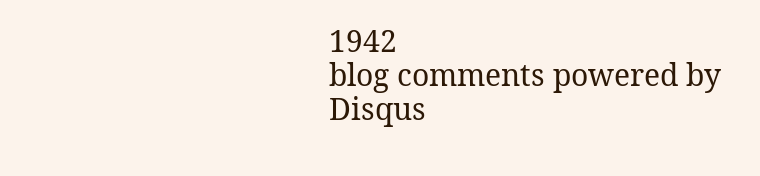1942
blog comments powered by Disqus